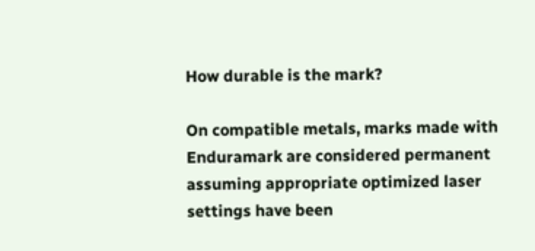How durable is the mark?

On compatible metals, marks made with Enduramark are considered permanent assuming appropriate optimized laser settings have been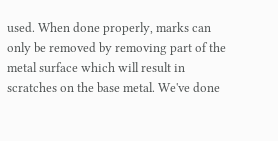used. When done properly, marks can only be removed by removing part of the metal surface which will result in scratches on the base metal. We've done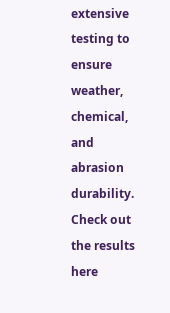extensive testing to ensure weather, chemical, and abrasion durability. Check out the results here